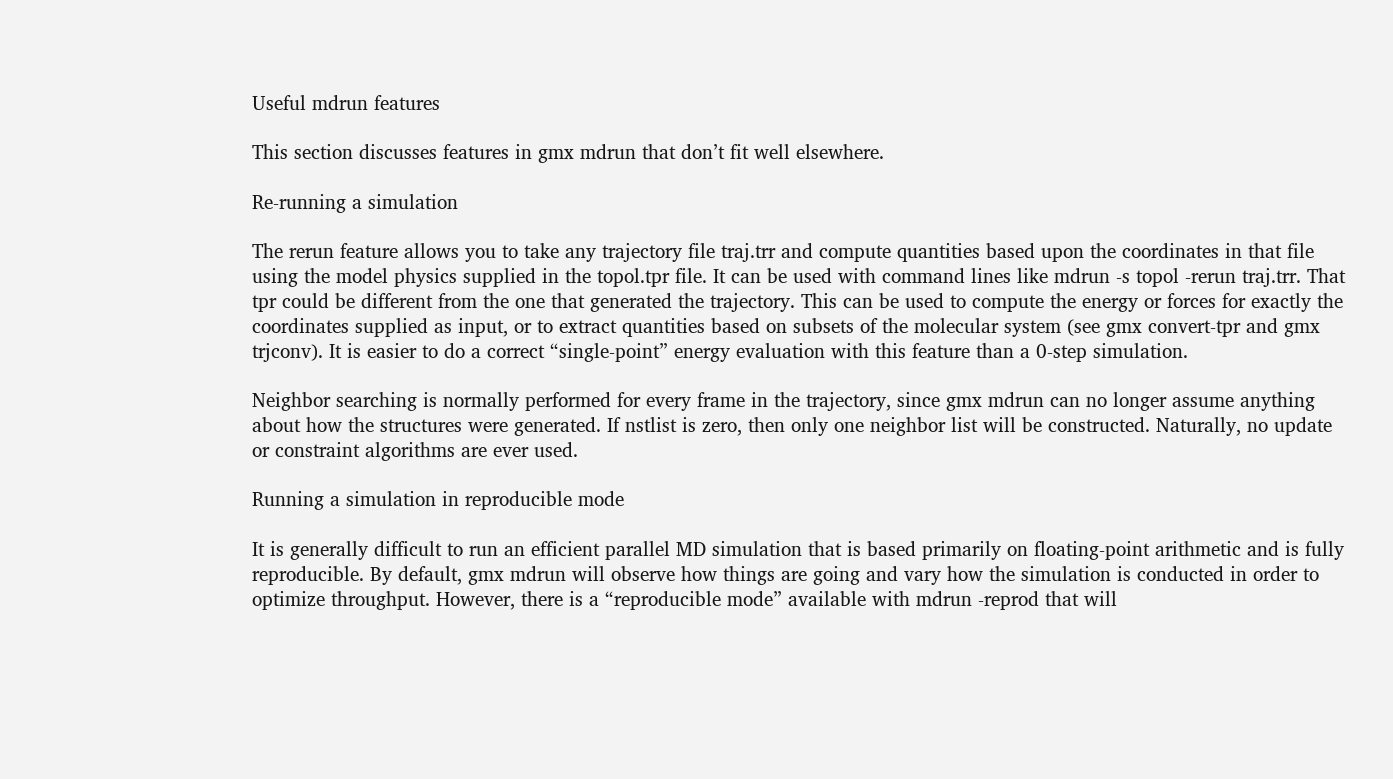Useful mdrun features

This section discusses features in gmx mdrun that don’t fit well elsewhere.

Re-running a simulation

The rerun feature allows you to take any trajectory file traj.trr and compute quantities based upon the coordinates in that file using the model physics supplied in the topol.tpr file. It can be used with command lines like mdrun -s topol -rerun traj.trr. That tpr could be different from the one that generated the trajectory. This can be used to compute the energy or forces for exactly the coordinates supplied as input, or to extract quantities based on subsets of the molecular system (see gmx convert-tpr and gmx trjconv). It is easier to do a correct “single-point” energy evaluation with this feature than a 0-step simulation.

Neighbor searching is normally performed for every frame in the trajectory, since gmx mdrun can no longer assume anything about how the structures were generated. If nstlist is zero, then only one neighbor list will be constructed. Naturally, no update or constraint algorithms are ever used.

Running a simulation in reproducible mode

It is generally difficult to run an efficient parallel MD simulation that is based primarily on floating-point arithmetic and is fully reproducible. By default, gmx mdrun will observe how things are going and vary how the simulation is conducted in order to optimize throughput. However, there is a “reproducible mode” available with mdrun -reprod that will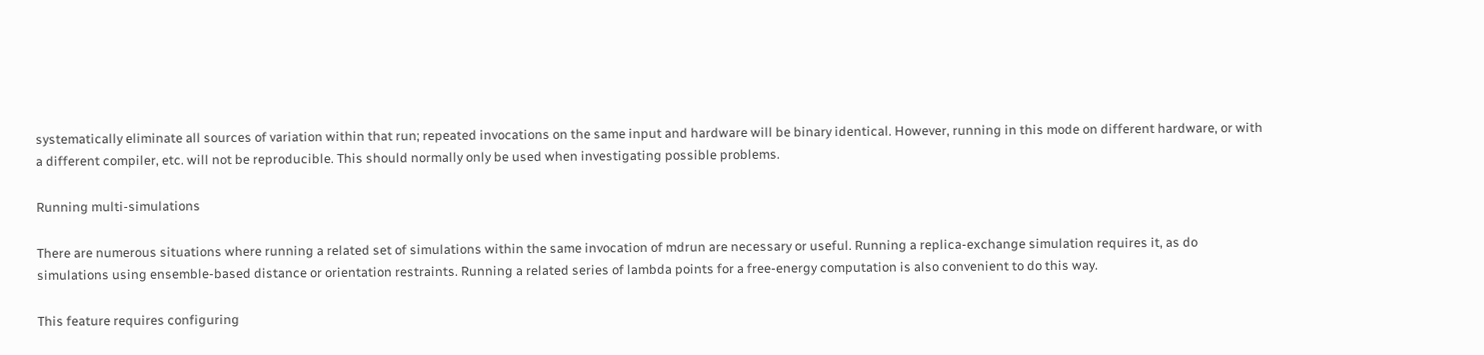systematically eliminate all sources of variation within that run; repeated invocations on the same input and hardware will be binary identical. However, running in this mode on different hardware, or with a different compiler, etc. will not be reproducible. This should normally only be used when investigating possible problems.

Running multi-simulations

There are numerous situations where running a related set of simulations within the same invocation of mdrun are necessary or useful. Running a replica-exchange simulation requires it, as do simulations using ensemble-based distance or orientation restraints. Running a related series of lambda points for a free-energy computation is also convenient to do this way.

This feature requires configuring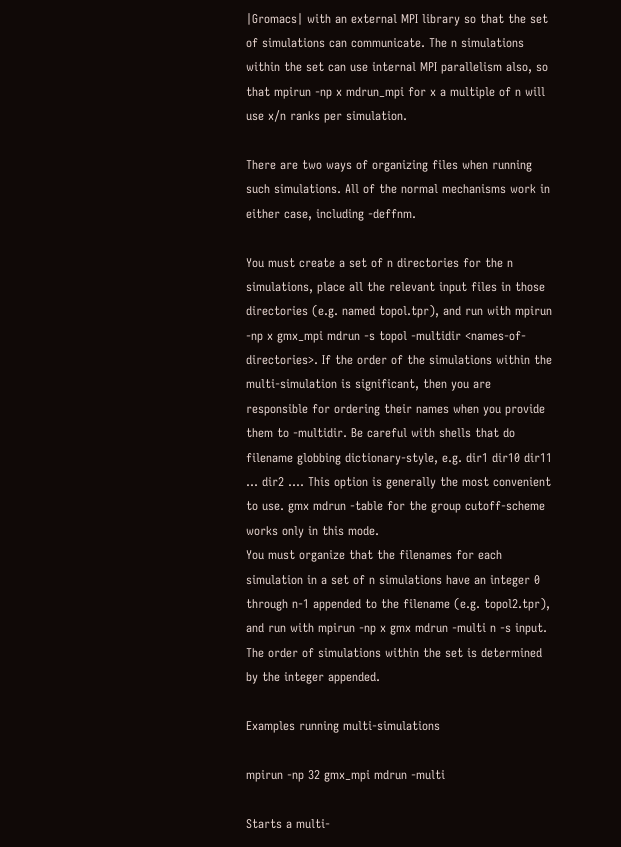|Gromacs| with an external MPI library so that the set of simulations can communicate. The n simulations within the set can use internal MPI parallelism also, so that mpirun -np x mdrun_mpi for x a multiple of n will use x/n ranks per simulation.

There are two ways of organizing files when running such simulations. All of the normal mechanisms work in either case, including -deffnm.

You must create a set of n directories for the n simulations, place all the relevant input files in those directories (e.g. named topol.tpr), and run with mpirun -np x gmx_mpi mdrun -s topol -multidir <names-of-directories>. If the order of the simulations within the multi-simulation is significant, then you are responsible for ordering their names when you provide them to -multidir. Be careful with shells that do filename globbing dictionary-style, e.g. dir1 dir10 dir11 ... dir2 .... This option is generally the most convenient to use. gmx mdrun -table for the group cutoff-scheme works only in this mode.
You must organize that the filenames for each simulation in a set of n simulations have an integer 0 through n-1 appended to the filename (e.g. topol2.tpr), and run with mpirun -np x gmx mdrun -multi n -s input. The order of simulations within the set is determined by the integer appended.

Examples running multi-simulations

mpirun -np 32 gmx_mpi mdrun -multi

Starts a multi-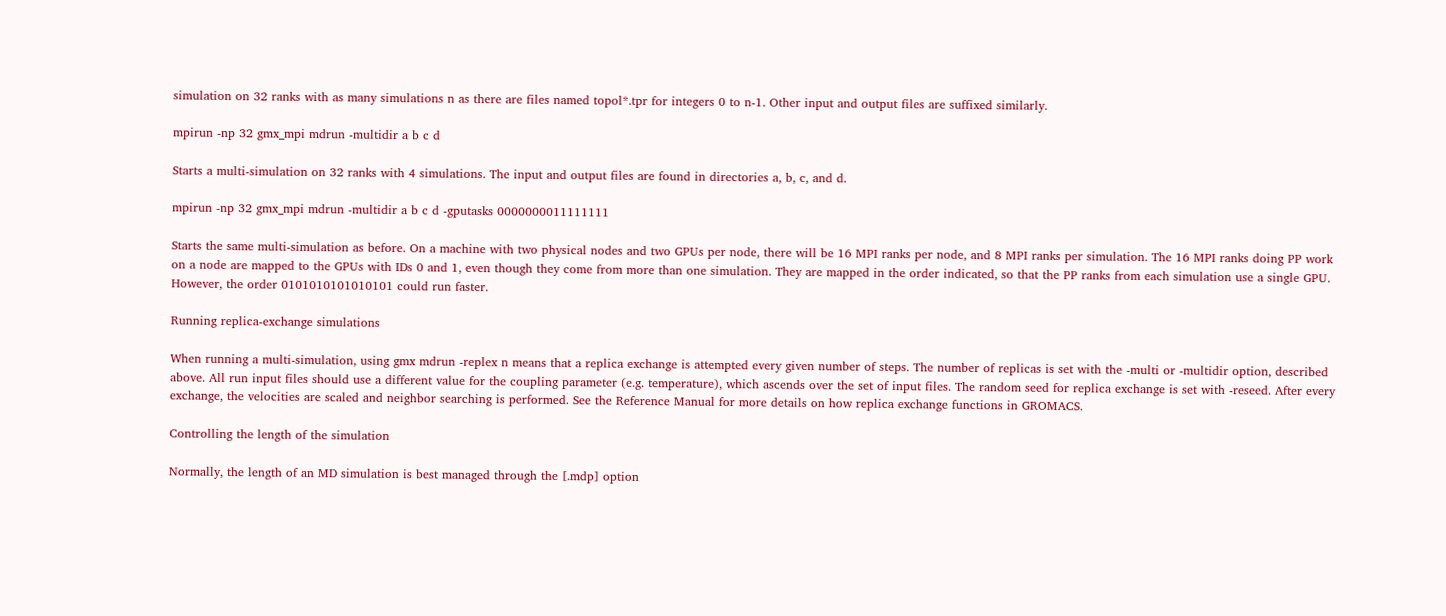simulation on 32 ranks with as many simulations n as there are files named topol*.tpr for integers 0 to n-1. Other input and output files are suffixed similarly.

mpirun -np 32 gmx_mpi mdrun -multidir a b c d

Starts a multi-simulation on 32 ranks with 4 simulations. The input and output files are found in directories a, b, c, and d.

mpirun -np 32 gmx_mpi mdrun -multidir a b c d -gputasks 0000000011111111

Starts the same multi-simulation as before. On a machine with two physical nodes and two GPUs per node, there will be 16 MPI ranks per node, and 8 MPI ranks per simulation. The 16 MPI ranks doing PP work on a node are mapped to the GPUs with IDs 0 and 1, even though they come from more than one simulation. They are mapped in the order indicated, so that the PP ranks from each simulation use a single GPU. However, the order 0101010101010101 could run faster.

Running replica-exchange simulations

When running a multi-simulation, using gmx mdrun -replex n means that a replica exchange is attempted every given number of steps. The number of replicas is set with the -multi or -multidir option, described above. All run input files should use a different value for the coupling parameter (e.g. temperature), which ascends over the set of input files. The random seed for replica exchange is set with -reseed. After every exchange, the velocities are scaled and neighbor searching is performed. See the Reference Manual for more details on how replica exchange functions in GROMACS.

Controlling the length of the simulation

Normally, the length of an MD simulation is best managed through the [.mdp] option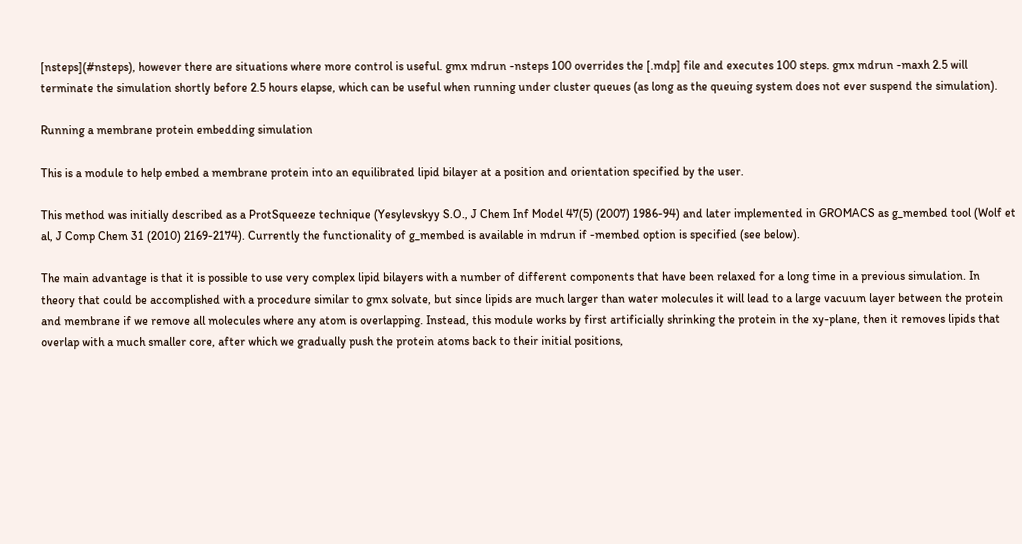[nsteps](#nsteps), however there are situations where more control is useful. gmx mdrun -nsteps 100 overrides the [.mdp] file and executes 100 steps. gmx mdrun -maxh 2.5 will terminate the simulation shortly before 2.5 hours elapse, which can be useful when running under cluster queues (as long as the queuing system does not ever suspend the simulation).

Running a membrane protein embedding simulation

This is a module to help embed a membrane protein into an equilibrated lipid bilayer at a position and orientation specified by the user.

This method was initially described as a ProtSqueeze technique (Yesylevskyy S.O., J Chem Inf Model 47(5) (2007) 1986-94) and later implemented in GROMACS as g_membed tool (Wolf et al, J Comp Chem 31 (2010) 2169-2174). Currently the functionality of g_membed is available in mdrun if -membed option is specified (see below).

The main advantage is that it is possible to use very complex lipid bilayers with a number of different components that have been relaxed for a long time in a previous simulation. In theory that could be accomplished with a procedure similar to gmx solvate, but since lipids are much larger than water molecules it will lead to a large vacuum layer between the protein and membrane if we remove all molecules where any atom is overlapping. Instead, this module works by first artificially shrinking the protein in the xy-plane, then it removes lipids that overlap with a much smaller core, after which we gradually push the protein atoms back to their initial positions,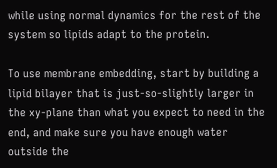while using normal dynamics for the rest of the system so lipids adapt to the protein.

To use membrane embedding, start by building a lipid bilayer that is just-so-slightly larger in the xy-plane than what you expect to need in the end, and make sure you have enough water outside the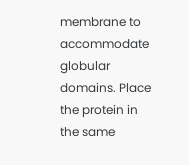membrane to accommodate globular domains. Place the protein in the same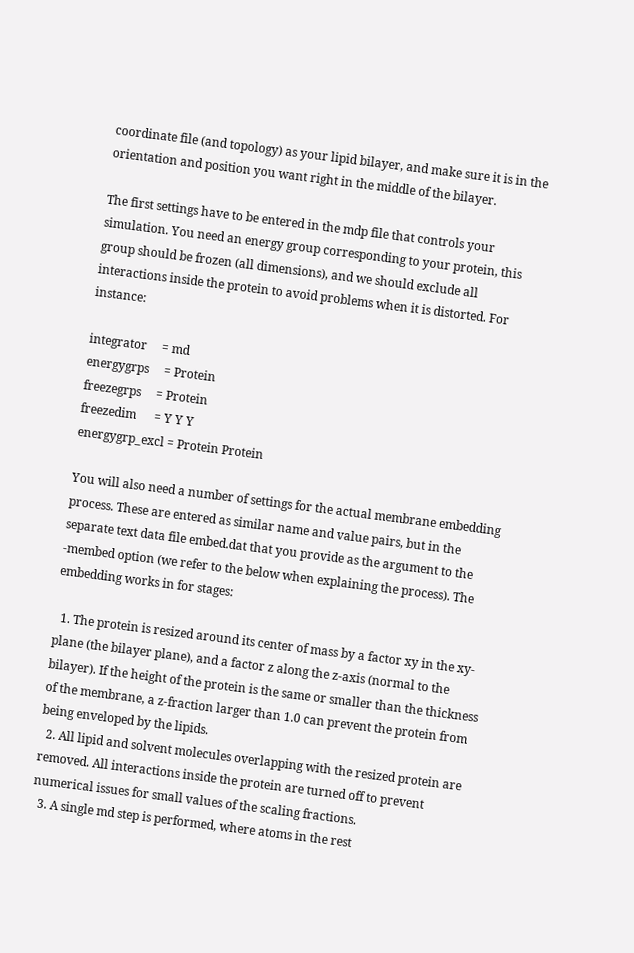coordinate file (and topology) as your lipid bilayer, and make sure it is in the orientation and position you want right in the middle of the bilayer.

The first settings have to be entered in the mdp file that controls your simulation. You need an energy group corresponding to your protein, this group should be frozen (all dimensions), and we should exclude all interactions inside the protein to avoid problems when it is distorted. For instance:

integrator     = md
energygrps     = Protein
freezegrps     = Protein
freezedim      = Y Y Y
energygrp_excl = Protein Protein

You will also need a number of settings for the actual membrane embedding process. These are entered as similar name and value pairs, but in the separate text data file embed.dat that you provide as the argument to the -membed option (we refer to the below when explaining the process). The embedding works in for stages:

  1. The protein is resized around its center of mass by a factor xy in the xy-plane (the bilayer plane), and a factor z along the z-axis (normal to the bilayer). If the height of the protein is the same or smaller than the thickness of the membrane, a z-fraction larger than 1.0 can prevent the protein from being enveloped by the lipids.
  2. All lipid and solvent molecules overlapping with the resized protein are removed. All interactions inside the protein are turned off to prevent numerical issues for small values of the scaling fractions.
  3. A single md step is performed, where atoms in the rest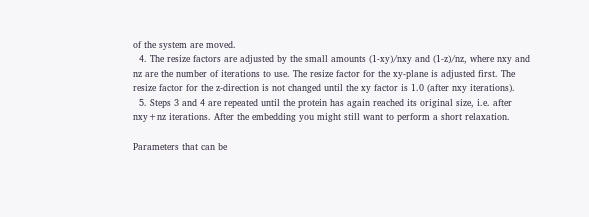of the system are moved.
  4. The resize factors are adjusted by the small amounts (1-xy)/nxy and (1-z)/nz, where nxy and nz are the number of iterations to use. The resize factor for the xy-plane is adjusted first. The resize factor for the z-direction is not changed until the xy factor is 1.0 (after nxy iterations).
  5. Steps 3 and 4 are repeated until the protein has again reached its original size, i.e. after nxy+nz iterations. After the embedding you might still want to perform a short relaxation.

Parameters that can be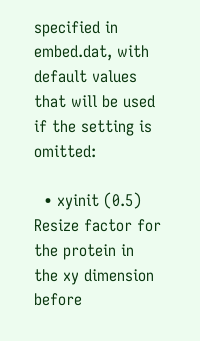specified in embed.dat, with default values that will be used if the setting is omitted:

  • xyinit (0.5) Resize factor for the protein in the xy dimension before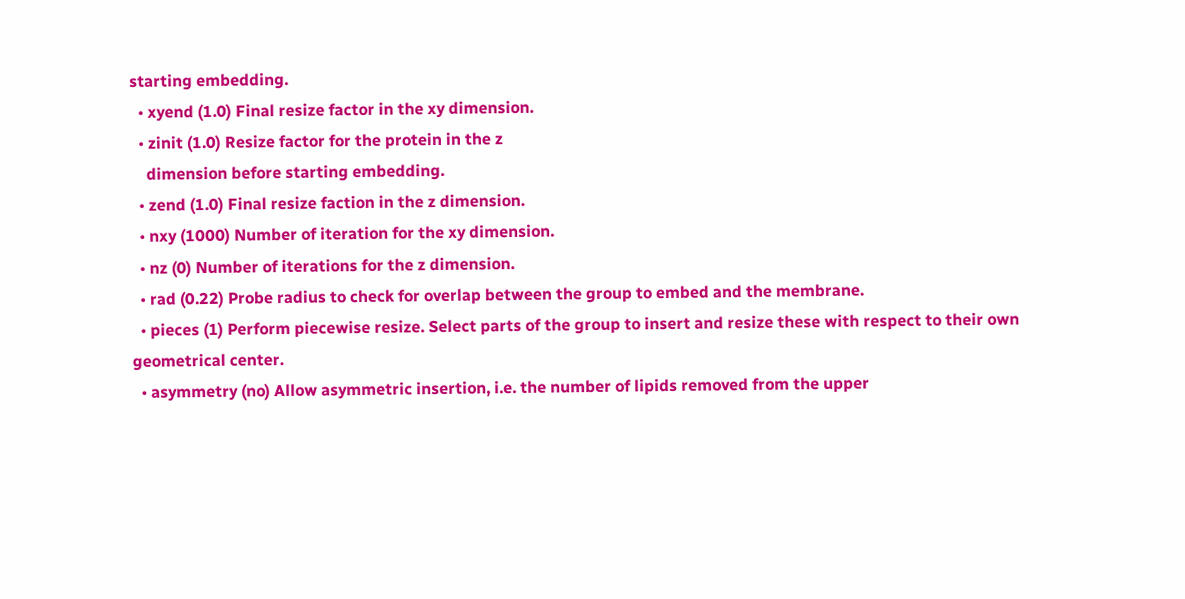starting embedding.
  • xyend (1.0) Final resize factor in the xy dimension.
  • zinit (1.0) Resize factor for the protein in the z
    dimension before starting embedding.
  • zend (1.0) Final resize faction in the z dimension.
  • nxy (1000) Number of iteration for the xy dimension.
  • nz (0) Number of iterations for the z dimension.
  • rad (0.22) Probe radius to check for overlap between the group to embed and the membrane.
  • pieces (1) Perform piecewise resize. Select parts of the group to insert and resize these with respect to their own geometrical center.
  • asymmetry (no) Allow asymmetric insertion, i.e. the number of lipids removed from the upper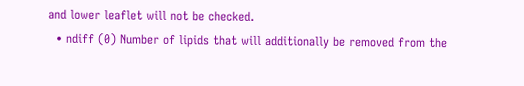and lower leaflet will not be checked.
  • ndiff (0) Number of lipids that will additionally be removed from the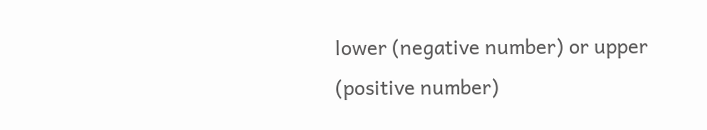lower (negative number) or upper (positive number)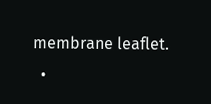membrane leaflet.
  •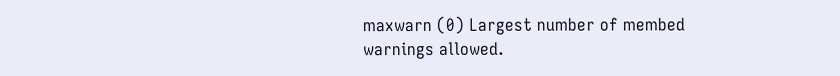maxwarn (0) Largest number of membed warnings allowed.